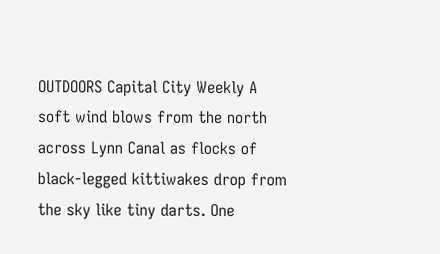OUTDOORS Capital City Weekly A soft wind blows from the north across Lynn Canal as flocks of black-legged kittiwakes drop from the sky like tiny darts. One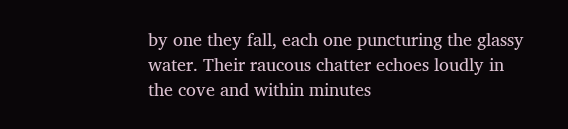by one they fall, each one puncturing the glassy water. Their raucous chatter echoes loudly in the cove and within minutes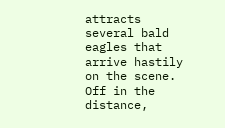attracts several bald eagles that arrive hastily on the scene. Off in the distance,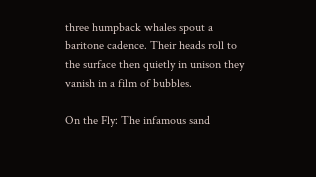three humpback whales spout a baritone cadence. Their heads roll to the surface then quietly in unison they vanish in a film of bubbles.

On the Fly: The infamous sand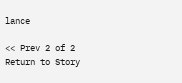lance

<< Prev 2 of 2
Return to Story